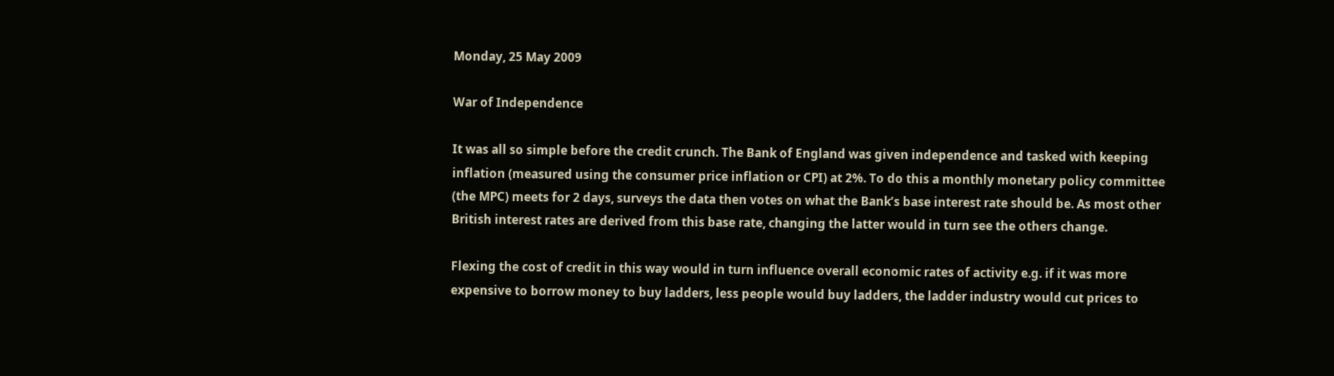Monday, 25 May 2009

War of Independence

It was all so simple before the credit crunch. The Bank of England was given independence and tasked with keeping inflation (measured using the consumer price inflation or CPI) at 2%. To do this a monthly monetary policy committee (the MPC) meets for 2 days, surveys the data then votes on what the Bank’s base interest rate should be. As most other British interest rates are derived from this base rate, changing the latter would in turn see the others change.

Flexing the cost of credit in this way would in turn influence overall economic rates of activity e.g. if it was more expensive to borrow money to buy ladders, less people would buy ladders, the ladder industry would cut prices to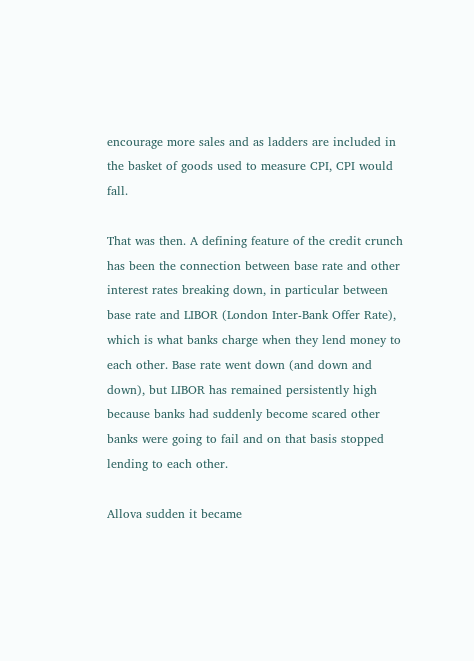encourage more sales and as ladders are included in the basket of goods used to measure CPI, CPI would fall.

That was then. A defining feature of the credit crunch has been the connection between base rate and other interest rates breaking down, in particular between base rate and LIBOR (London Inter-Bank Offer Rate), which is what banks charge when they lend money to each other. Base rate went down (and down and down), but LIBOR has remained persistently high because banks had suddenly become scared other banks were going to fail and on that basis stopped lending to each other.

Allova sudden it became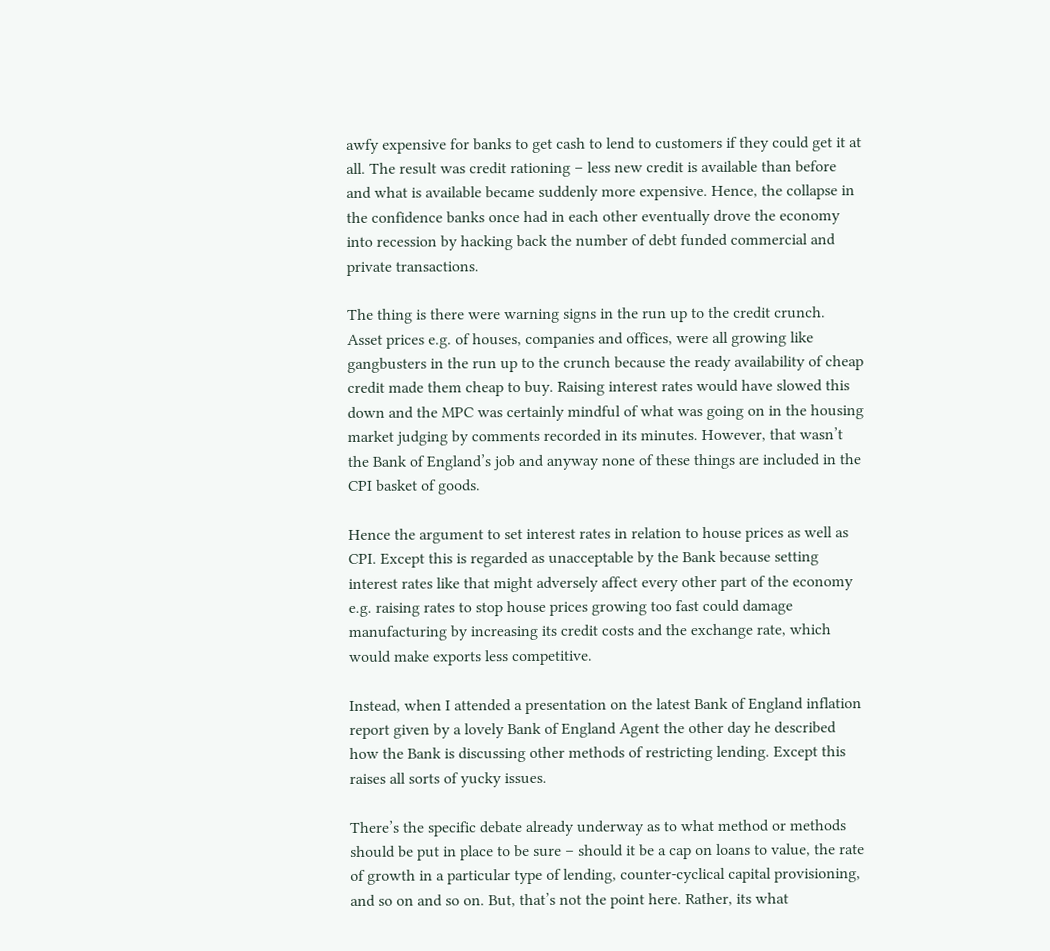awfy expensive for banks to get cash to lend to customers if they could get it at all. The result was credit rationing – less new credit is available than before and what is available became suddenly more expensive. Hence, the collapse in the confidence banks once had in each other eventually drove the economy into recession by hacking back the number of debt funded commercial and private transactions.

The thing is there were warning signs in the run up to the credit crunch. Asset prices e.g. of houses, companies and offices, were all growing like gangbusters in the run up to the crunch because the ready availability of cheap credit made them cheap to buy. Raising interest rates would have slowed this down and the MPC was certainly mindful of what was going on in the housing market judging by comments recorded in its minutes. However, that wasn’t the Bank of England’s job and anyway none of these things are included in the CPI basket of goods.

Hence the argument to set interest rates in relation to house prices as well as CPI. Except this is regarded as unacceptable by the Bank because setting interest rates like that might adversely affect every other part of the economy e.g. raising rates to stop house prices growing too fast could damage manufacturing by increasing its credit costs and the exchange rate, which would make exports less competitive.

Instead, when I attended a presentation on the latest Bank of England inflation report given by a lovely Bank of England Agent the other day he described how the Bank is discussing other methods of restricting lending. Except this raises all sorts of yucky issues.

There’s the specific debate already underway as to what method or methods should be put in place to be sure – should it be a cap on loans to value, the rate of growth in a particular type of lending, counter-cyclical capital provisioning, and so on and so on. But, that’s not the point here. Rather, its what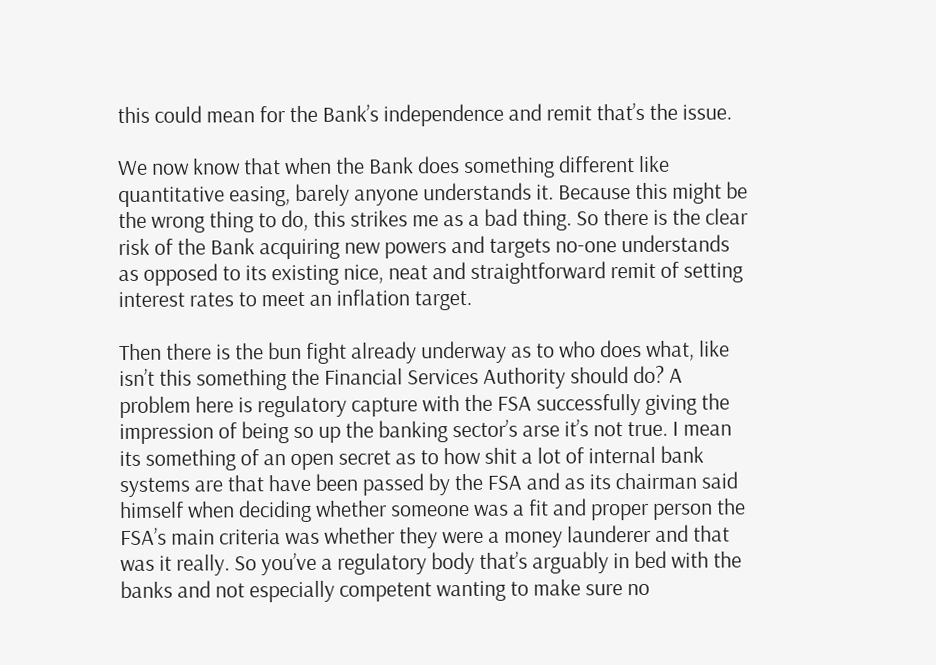this could mean for the Bank’s independence and remit that’s the issue.

We now know that when the Bank does something different like quantitative easing, barely anyone understands it. Because this might be the wrong thing to do, this strikes me as a bad thing. So there is the clear risk of the Bank acquiring new powers and targets no-one understands as opposed to its existing nice, neat and straightforward remit of setting interest rates to meet an inflation target.

Then there is the bun fight already underway as to who does what, like isn’t this something the Financial Services Authority should do? A problem here is regulatory capture with the FSA successfully giving the impression of being so up the banking sector’s arse it’s not true. I mean its something of an open secret as to how shit a lot of internal bank systems are that have been passed by the FSA and as its chairman said himself when deciding whether someone was a fit and proper person the FSA’s main criteria was whether they were a money launderer and that was it really. So you’ve a regulatory body that’s arguably in bed with the banks and not especially competent wanting to make sure no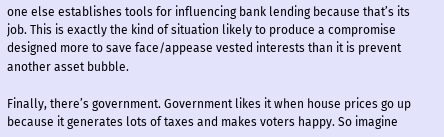one else establishes tools for influencing bank lending because that’s its job. This is exactly the kind of situation likely to produce a compromise designed more to save face/appease vested interests than it is prevent another asset bubble.

Finally, there’s government. Government likes it when house prices go up because it generates lots of taxes and makes voters happy. So imagine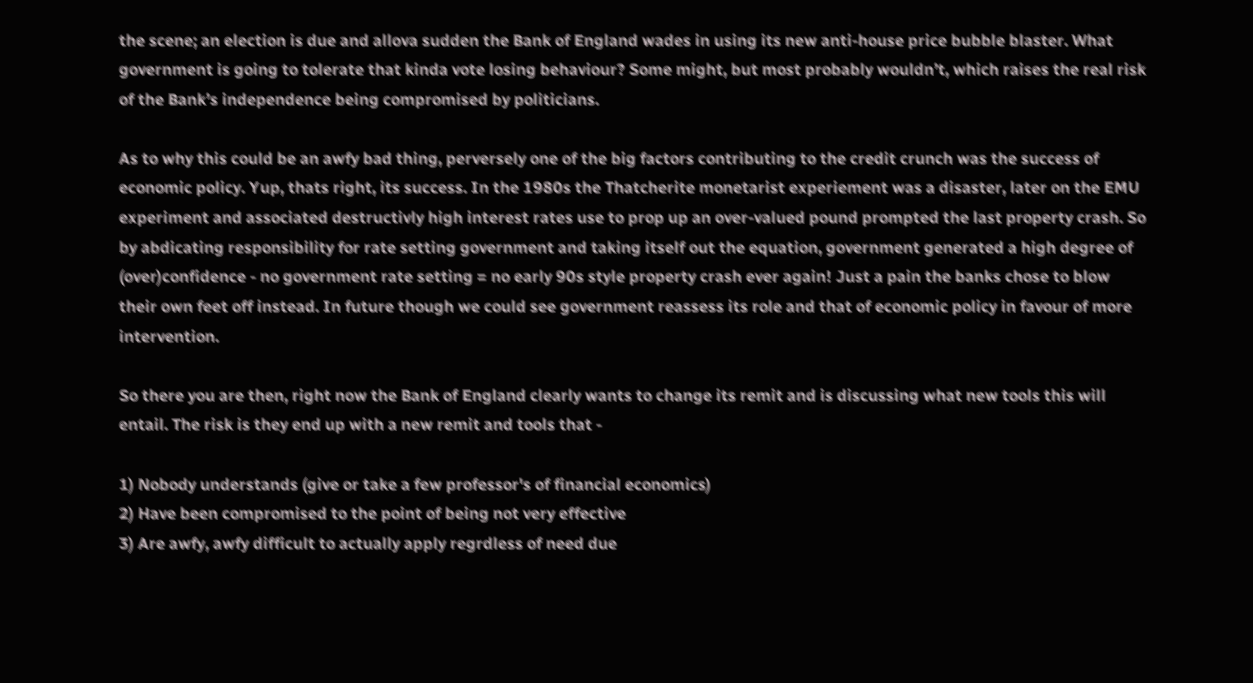the scene; an election is due and allova sudden the Bank of England wades in using its new anti-house price bubble blaster. What government is going to tolerate that kinda vote losing behaviour? Some might, but most probably wouldn’t, which raises the real risk of the Bank’s independence being compromised by politicians.

As to why this could be an awfy bad thing, perversely one of the big factors contributing to the credit crunch was the success of economic policy. Yup, thats right, its success. In the 1980s the Thatcherite monetarist experiement was a disaster, later on the EMU experiment and associated destructivly high interest rates use to prop up an over-valued pound prompted the last property crash. So by abdicating responsibility for rate setting government and taking itself out the equation, government generated a high degree of (over)confidence - no government rate setting = no early 90s style property crash ever again! Just a pain the banks chose to blow their own feet off instead. In future though we could see government reassess its role and that of economic policy in favour of more intervention.

So there you are then, right now the Bank of England clearly wants to change its remit and is discussing what new tools this will entail. The risk is they end up with a new remit and tools that -

1) Nobody understands (give or take a few professor's of financial economics)
2) Have been compromised to the point of being not very effective
3) Are awfy, awfy difficult to actually apply regrdless of need due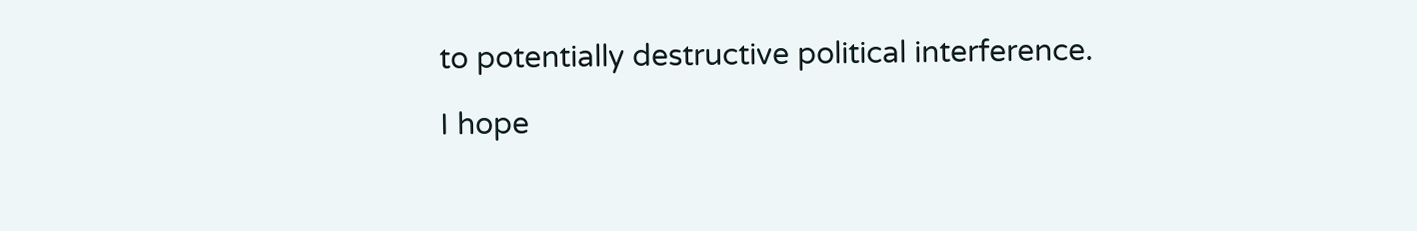to potentially destructive political interference.

I hope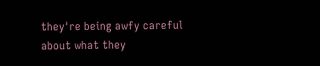they're being awfy careful about what they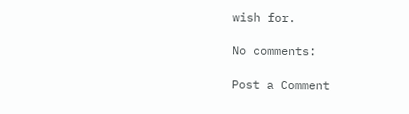wish for.

No comments:

Post a Comment